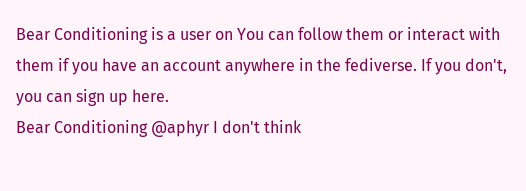Bear Conditioning is a user on You can follow them or interact with them if you have an account anywhere in the fediverse. If you don't, you can sign up here.
Bear Conditioning @aphyr I don't think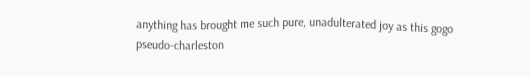anything has brought me such pure, unadulterated joy as this gogo pseudo-charleston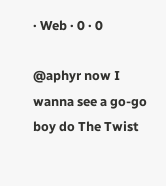· Web · 0 · 0

@aphyr now I wanna see a go-go boy do The Twist